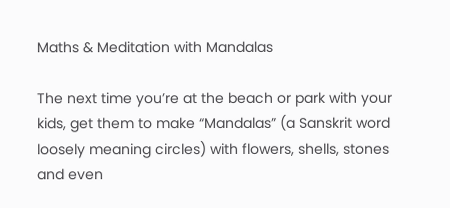Maths & Meditation with Mandalas

The next time you’re at the beach or park with your kids, get them to make “Mandalas” (a Sanskrit word loosely meaning circles) with flowers, shells, stones and even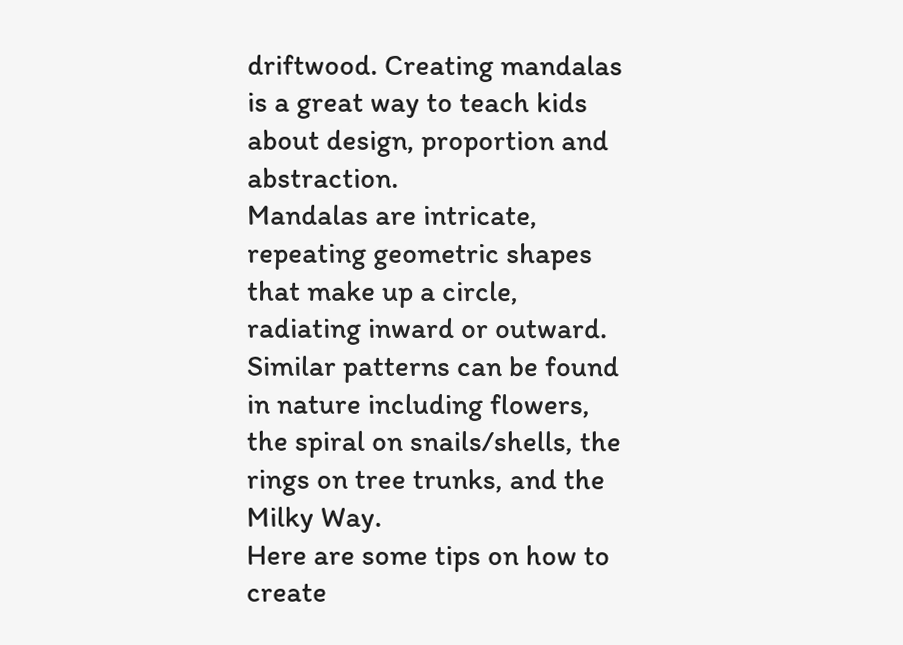driftwood. Creating mandalas is a great way to teach kids about design, proportion and abstraction.
Mandalas are intricate, repeating geometric shapes that make up a circle, radiating inward or outward. Similar patterns can be found in nature including flowers, the spiral on snails/shells, the rings on tree trunks, and the Milky Way.
Here are some tips on how to create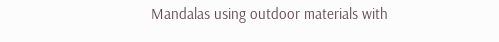Mandalas using outdoor materials with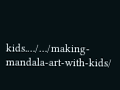kids.…/…/making-mandala-art-with-kids/